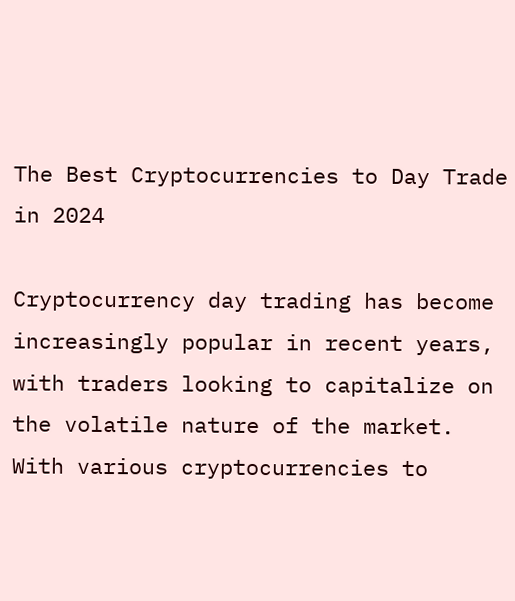The Best Cryptocurrencies to Day Trade in 2024

Cryptocurrency day trading has become increasingly popular in recent years, with traders looking to capitalize on the volatile nature of the market. With various cryptocurrencies to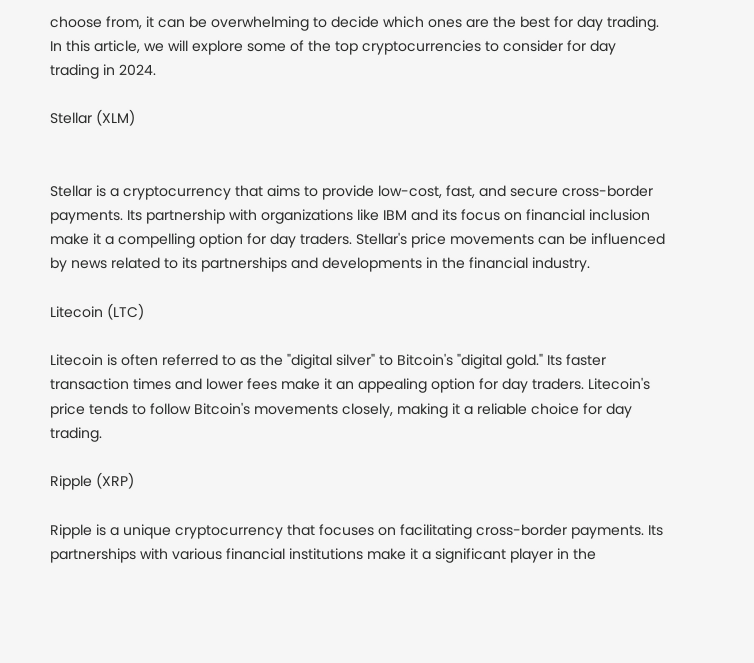choose from, it can be overwhelming to decide which ones are the best for day trading. In this article, we will explore some of the top cryptocurrencies to consider for day trading in 2024.

Stellar (XLM)


Stellar is a cryptocurrency that aims to provide low-cost, fast, and secure cross-border payments. Its partnership with organizations like IBM and its focus on financial inclusion make it a compelling option for day traders. Stellar's price movements can be influenced by news related to its partnerships and developments in the financial industry.

Litecoin (LTC)

Litecoin is often referred to as the "digital silver" to Bitcoin's "digital gold." Its faster transaction times and lower fees make it an appealing option for day traders. Litecoin's price tends to follow Bitcoin's movements closely, making it a reliable choice for day trading.

Ripple (XRP)

Ripple is a unique cryptocurrency that focuses on facilitating cross-border payments. Its partnerships with various financial institutions make it a significant player in the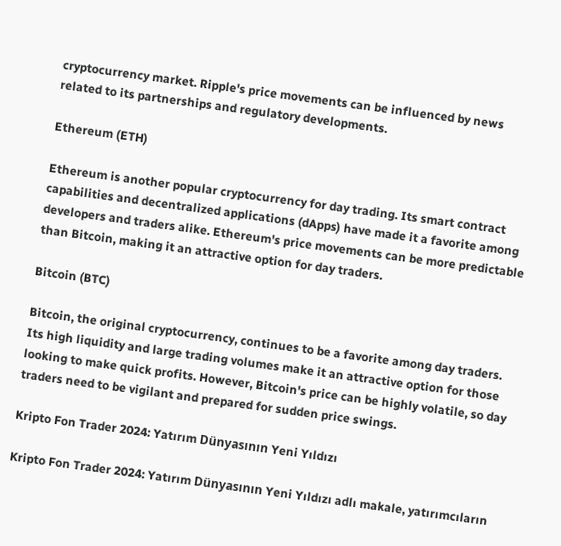cryptocurrency market. Ripple's price movements can be influenced by news related to its partnerships and regulatory developments.

Ethereum (ETH)

Ethereum is another popular cryptocurrency for day trading. Its smart contract capabilities and decentralized applications (dApps) have made it a favorite among developers and traders alike. Ethereum's price movements can be more predictable than Bitcoin, making it an attractive option for day traders.

Bitcoin (BTC)

Bitcoin, the original cryptocurrency, continues to be a favorite among day traders. Its high liquidity and large trading volumes make it an attractive option for those looking to make quick profits. However, Bitcoin's price can be highly volatile, so day traders need to be vigilant and prepared for sudden price swings.

Kripto Fon Trader 2024: Yatırım Dünyasının Yeni Yıldızı

Kripto Fon Trader 2024: Yatırım Dünyasının Yeni Yıldızı adlı makale, yatırımcıların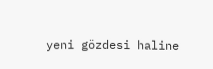yeni gözdesi haline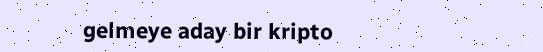gelmeye aday bir kripto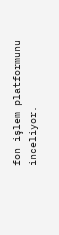fon işlem platformunu inceliyor.